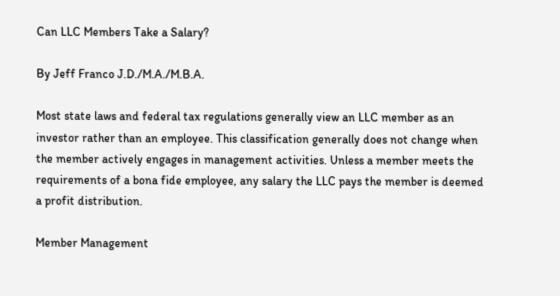Can LLC Members Take a Salary?

By Jeff Franco J.D./M.A./M.B.A.

Most state laws and federal tax regulations generally view an LLC member as an investor rather than an employee. This classification generally does not change when the member actively engages in management activities. Unless a member meets the requirements of a bona fide employee, any salary the LLC pays the member is deemed a profit distribution.

Member Management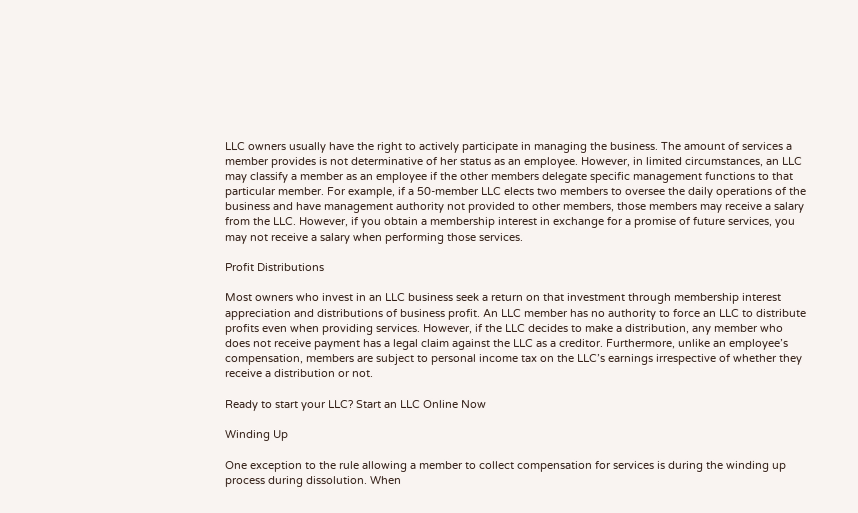LLC owners usually have the right to actively participate in managing the business. The amount of services a member provides is not determinative of her status as an employee. However, in limited circumstances, an LLC may classify a member as an employee if the other members delegate specific management functions to that particular member. For example, if a 50-member LLC elects two members to oversee the daily operations of the business and have management authority not provided to other members, those members may receive a salary from the LLC. However, if you obtain a membership interest in exchange for a promise of future services, you may not receive a salary when performing those services.

Profit Distributions

Most owners who invest in an LLC business seek a return on that investment through membership interest appreciation and distributions of business profit. An LLC member has no authority to force an LLC to distribute profits even when providing services. However, if the LLC decides to make a distribution, any member who does not receive payment has a legal claim against the LLC as a creditor. Furthermore, unlike an employee’s compensation, members are subject to personal income tax on the LLC’s earnings irrespective of whether they receive a distribution or not.

Ready to start your LLC? Start an LLC Online Now

Winding Up

One exception to the rule allowing a member to collect compensation for services is during the winding up process during dissolution. When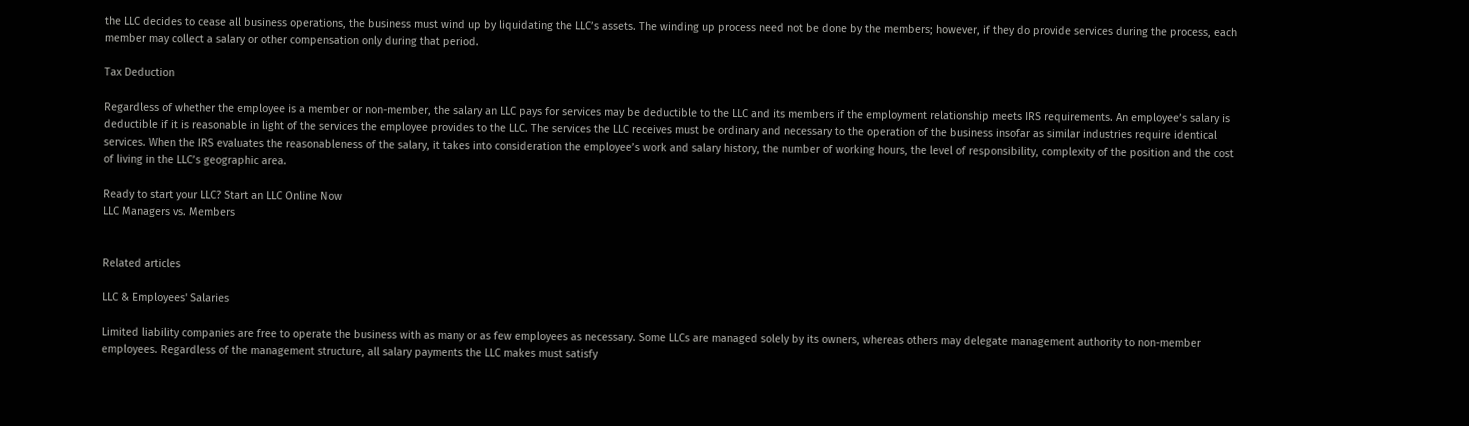the LLC decides to cease all business operations, the business must wind up by liquidating the LLC’s assets. The winding up process need not be done by the members; however, if they do provide services during the process, each member may collect a salary or other compensation only during that period.

Tax Deduction

Regardless of whether the employee is a member or non-member, the salary an LLC pays for services may be deductible to the LLC and its members if the employment relationship meets IRS requirements. An employee’s salary is deductible if it is reasonable in light of the services the employee provides to the LLC. The services the LLC receives must be ordinary and necessary to the operation of the business insofar as similar industries require identical services. When the IRS evaluates the reasonableness of the salary, it takes into consideration the employee’s work and salary history, the number of working hours, the level of responsibility, complexity of the position and the cost of living in the LLC’s geographic area.

Ready to start your LLC? Start an LLC Online Now
LLC Managers vs. Members


Related articles

LLC & Employees' Salaries

Limited liability companies are free to operate the business with as many or as few employees as necessary. Some LLCs are managed solely by its owners, whereas others may delegate management authority to non-member employees. Regardless of the management structure, all salary payments the LLC makes must satisfy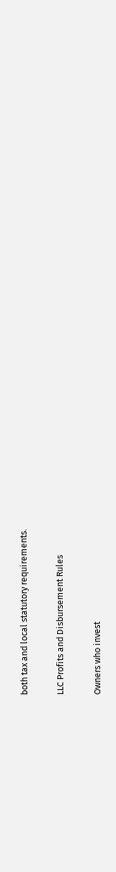both tax and local statutory requirements.

LLC Profits and Disbursement Rules

Owners who invest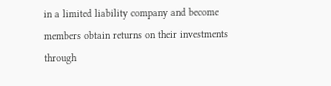in a limited liability company and become members obtain returns on their investments through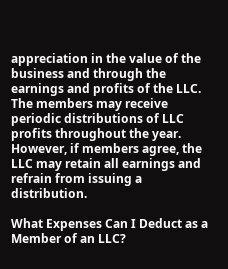appreciation in the value of the business and through the earnings and profits of the LLC. The members may receive periodic distributions of LLC profits throughout the year. However, if members agree, the LLC may retain all earnings and refrain from issuing a distribution.

What Expenses Can I Deduct as a Member of an LLC?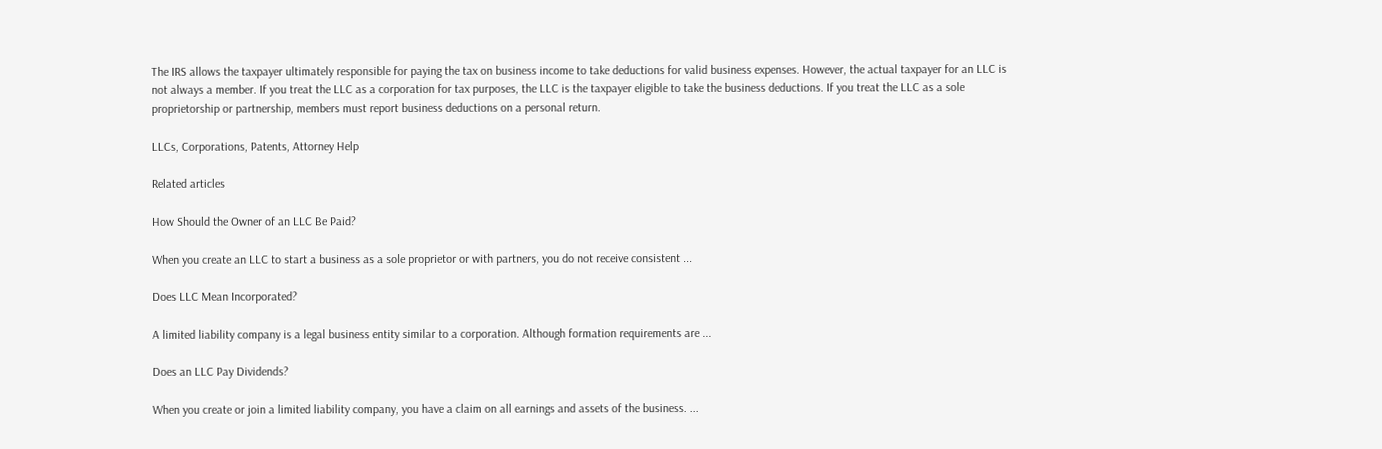The IRS allows the taxpayer ultimately responsible for paying the tax on business income to take deductions for valid business expenses. However, the actual taxpayer for an LLC is not always a member. If you treat the LLC as a corporation for tax purposes, the LLC is the taxpayer eligible to take the business deductions. If you treat the LLC as a sole proprietorship or partnership, members must report business deductions on a personal return.

LLCs, Corporations, Patents, Attorney Help

Related articles

How Should the Owner of an LLC Be Paid?

When you create an LLC to start a business as a sole proprietor or with partners, you do not receive consistent ...

Does LLC Mean Incorporated?

A limited liability company is a legal business entity similar to a corporation. Although formation requirements are ...

Does an LLC Pay Dividends?

When you create or join a limited liability company, you have a claim on all earnings and assets of the business. ...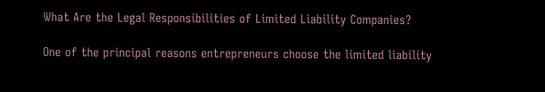What Are the Legal Responsibilities of Limited Liability Companies?

One of the principal reasons entrepreneurs choose the limited liability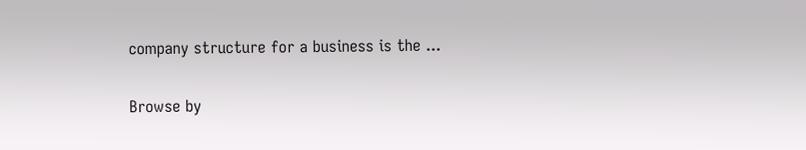company structure for a business is the ...

Browse by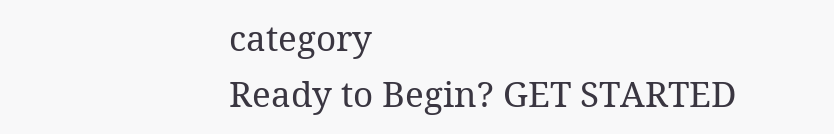category
Ready to Begin? GET STARTED